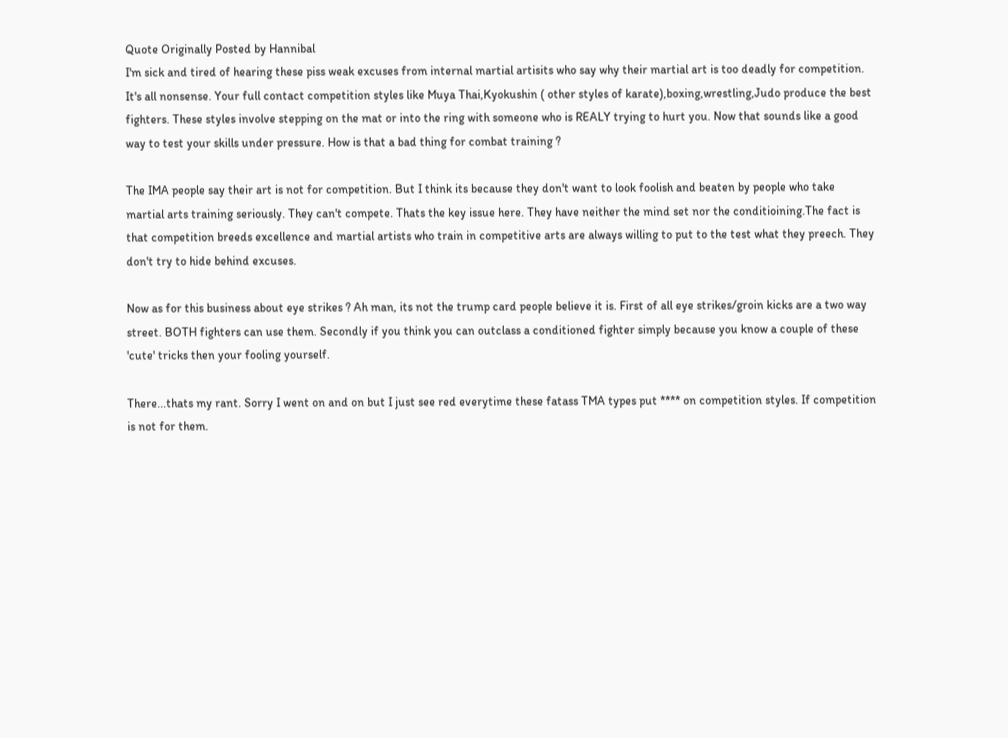Quote Originally Posted by Hannibal
I'm sick and tired of hearing these piss weak excuses from internal martial artisits who say why their martial art is too deadly for competition. It's all nonsense. Your full contact competition styles like Muya Thai,Kyokushin ( other styles of karate),boxing,wrestling,Judo produce the best fighters. These styles involve stepping on the mat or into the ring with someone who is REALY trying to hurt you. Now that sounds like a good way to test your skills under pressure. How is that a bad thing for combat training ?

The IMA people say their art is not for competition. But I think its because they don't want to look foolish and beaten by people who take martial arts training seriously. They can't compete. Thats the key issue here. They have neither the mind set nor the conditioining.The fact is that competition breeds excellence and martial artists who train in competitive arts are always willing to put to the test what they preech. They don't try to hide behind excuses.

Now as for this business about eye strikes ? Ah man, its not the trump card people believe it is. First of all eye strikes/groin kicks are a two way street. BOTH fighters can use them. Secondly if you think you can outclass a conditioned fighter simply because you know a couple of these 'cute' tricks then your fooling yourself.

There...thats my rant. Sorry I went on and on but I just see red everytime these fatass TMA types put **** on competition styles. If competition is not for them.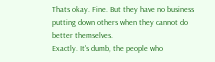Thats okay. Fine. But they have no business putting down others when they cannot do better themselves.
Exactly. It's dumb, the people who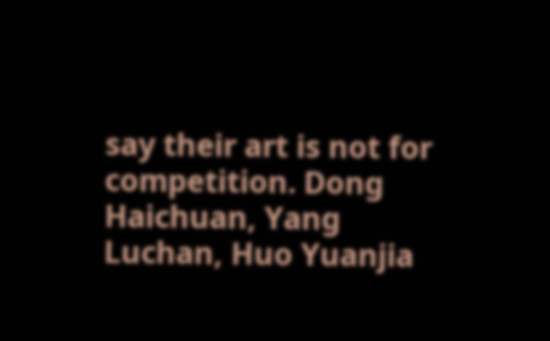say their art is not for competition. Dong Haichuan, Yang Luchan, Huo Yuanjia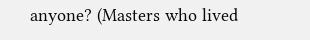anyone? (Masters who lived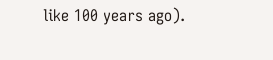like 100 years ago).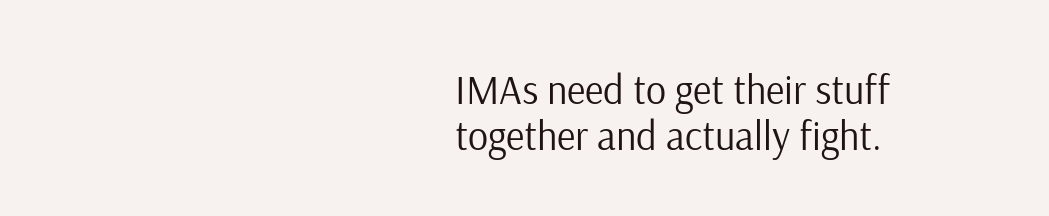IMAs need to get their stuff together and actually fight.